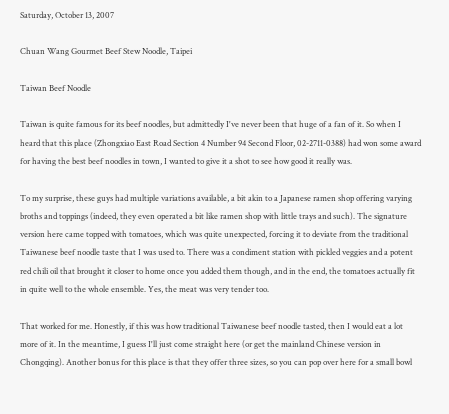Saturday, October 13, 2007

Chuan Wang Gourmet Beef Stew Noodle, Taipei

Taiwan Beef Noodle

Taiwan is quite famous for its beef noodles, but admittedly I've never been that huge of a fan of it. So when I heard that this place (Zhongxiao East Road Section 4 Number 94 Second Floor, 02-2711-0388) had won some award for having the best beef noodles in town, I wanted to give it a shot to see how good it really was.

To my surprise, these guys had multiple variations available, a bit akin to a Japanese ramen shop offering varying broths and toppings (indeed, they even operated a bit like ramen shop with little trays and such). The signature version here came topped with tomatoes, which was quite unexpected, forcing it to deviate from the traditional Taiwanese beef noodle taste that I was used to. There was a condiment station with pickled veggies and a potent red chili oil that brought it closer to home once you added them though, and in the end, the tomatoes actually fit in quite well to the whole ensemble. Yes, the meat was very tender too.

That worked for me. Honestly, if this was how traditional Taiwanese beef noodle tasted, then I would eat a lot more of it. In the meantime, I guess I'll just come straight here (or get the mainland Chinese version in Chongqing). Another bonus for this place is that they offer three sizes, so you can pop over here for a small bowl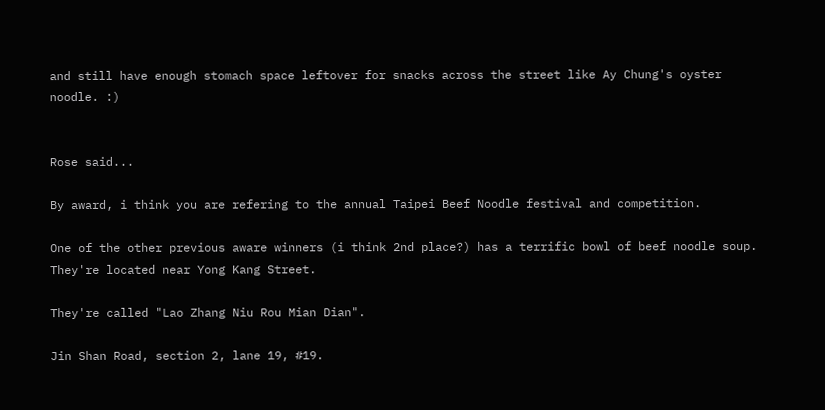and still have enough stomach space leftover for snacks across the street like Ay Chung's oyster noodle. :)


Rose said...

By award, i think you are refering to the annual Taipei Beef Noodle festival and competition.

One of the other previous aware winners (i think 2nd place?) has a terrific bowl of beef noodle soup. They're located near Yong Kang Street.

They're called "Lao Zhang Niu Rou Mian Dian".

Jin Shan Road, section 2, lane 19, #19.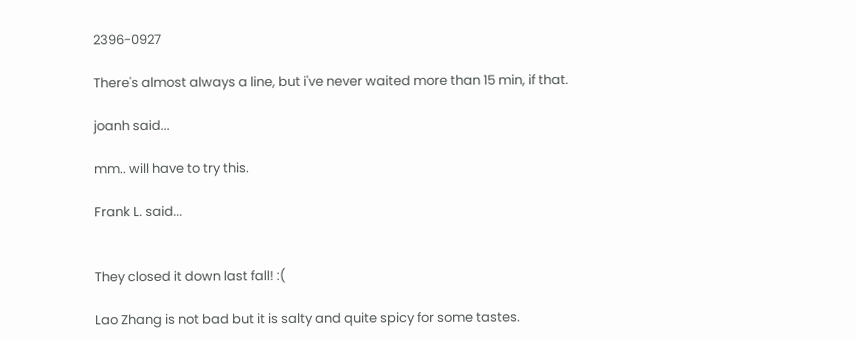2396-0927

There's almost always a line, but i've never waited more than 15 min, if that.

joanh said...

mm.. will have to try this.

Frank L. said...


They closed it down last fall! :(

Lao Zhang is not bad but it is salty and quite spicy for some tastes.